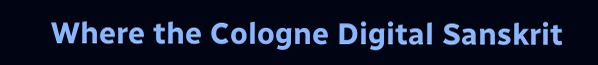Where the Cologne Digital Sanskrit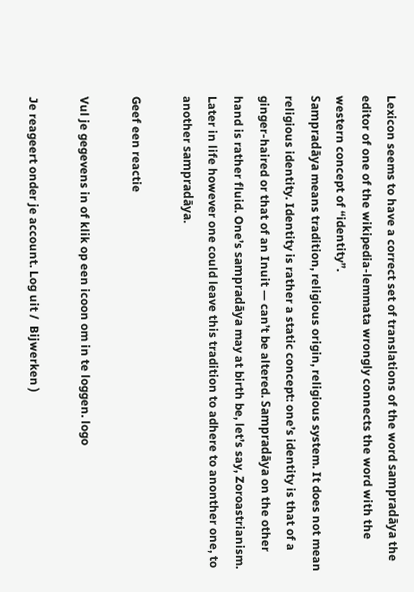Lexicon seems to have a correct set of translations of the word sampradāya the editor of one of the wikipedia-lemmata wrongly connects the word with the western concept of “identity”.
Sampradāya means tradition, religious origin, religious system. It does not mean religious identity. Identity is rather a static concept: one’s identity is that of a ginger-haired or that of an Inuit — can’t be altered. Sampradāya on the other hand is rather fluid. One’s sampradāya may at birth be, let’s say, Zoroastrianism. Later in life however one could leave this tradition to adhere to anonther one, to another sampradāya.

Geef een reactie

Vul je gegevens in of klik op een icoon om in te loggen. logo

Je reageert onder je account. Log uit /  Bijwerken )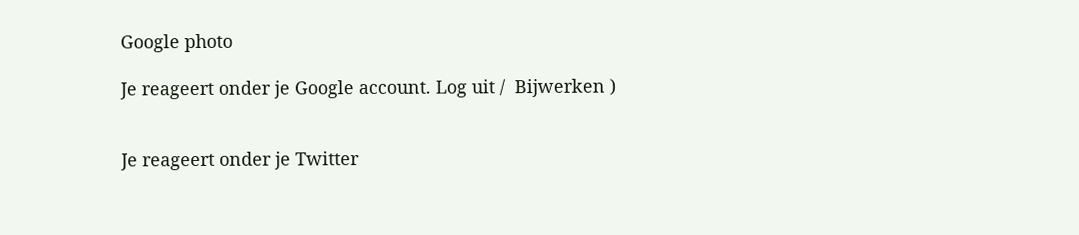Google photo

Je reageert onder je Google account. Log uit /  Bijwerken )


Je reageert onder je Twitter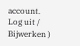account. Log uit /  Bijwerken )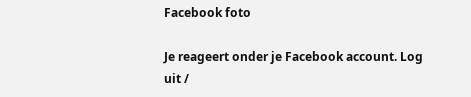Facebook foto

Je reageert onder je Facebook account. Log uit /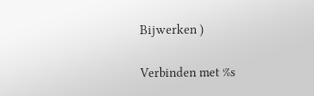Bijwerken )

Verbinden met %s